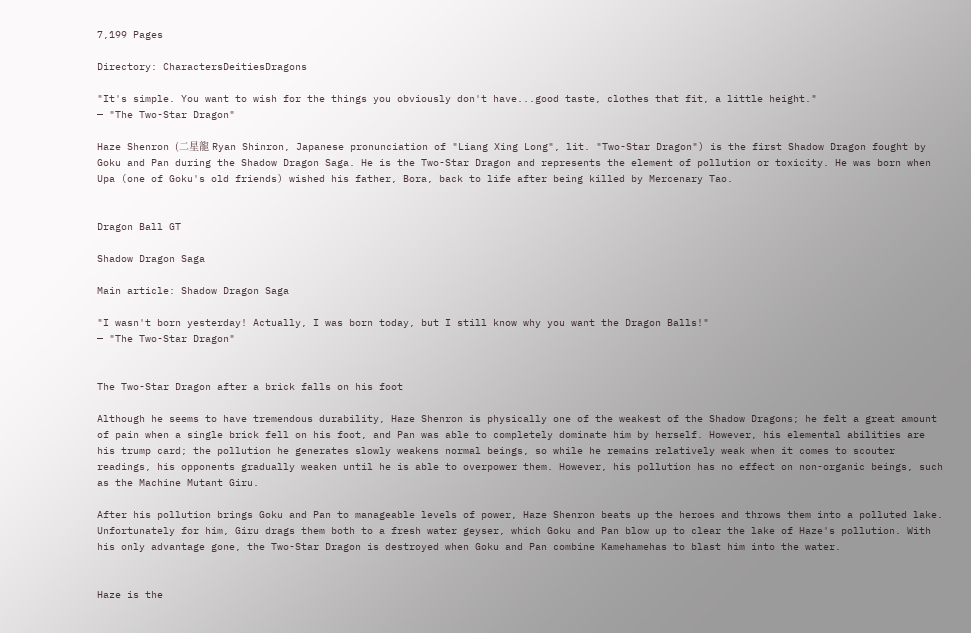7,199 Pages

Directory: CharactersDeitiesDragons

"It's simple. You want to wish for the things you obviously don't have...good taste, clothes that fit, a little height."
— "The Two-Star Dragon"

Haze Shenron (二星龍 Ryan Shinron, Japanese pronunciation of "Liang Xing Long", lit. "Two-Star Dragon") is the first Shadow Dragon fought by Goku and Pan during the Shadow Dragon Saga. He is the Two-Star Dragon and represents the element of pollution or toxicity. He was born when Upa (one of Goku's old friends) wished his father, Bora, back to life after being killed by Mercenary Tao.


Dragon Ball GT

Shadow Dragon Saga

Main article: Shadow Dragon Saga

"I wasn't born yesterday! Actually, I was born today, but I still know why you want the Dragon Balls!"
— "The Two-Star Dragon"


The Two-Star Dragon after a brick falls on his foot

Although he seems to have tremendous durability, Haze Shenron is physically one of the weakest of the Shadow Dragons; he felt a great amount of pain when a single brick fell on his foot, and Pan was able to completely dominate him by herself. However, his elemental abilities are his trump card; the pollution he generates slowly weakens normal beings, so while he remains relatively weak when it comes to scouter readings, his opponents gradually weaken until he is able to overpower them. However, his pollution has no effect on non-organic beings, such as the Machine Mutant Giru.

After his pollution brings Goku and Pan to manageable levels of power, Haze Shenron beats up the heroes and throws them into a polluted lake. Unfortunately for him, Giru drags them both to a fresh water geyser, which Goku and Pan blow up to clear the lake of Haze's pollution. With his only advantage gone, the Two-Star Dragon is destroyed when Goku and Pan combine Kamehamehas to blast him into the water.


Haze is the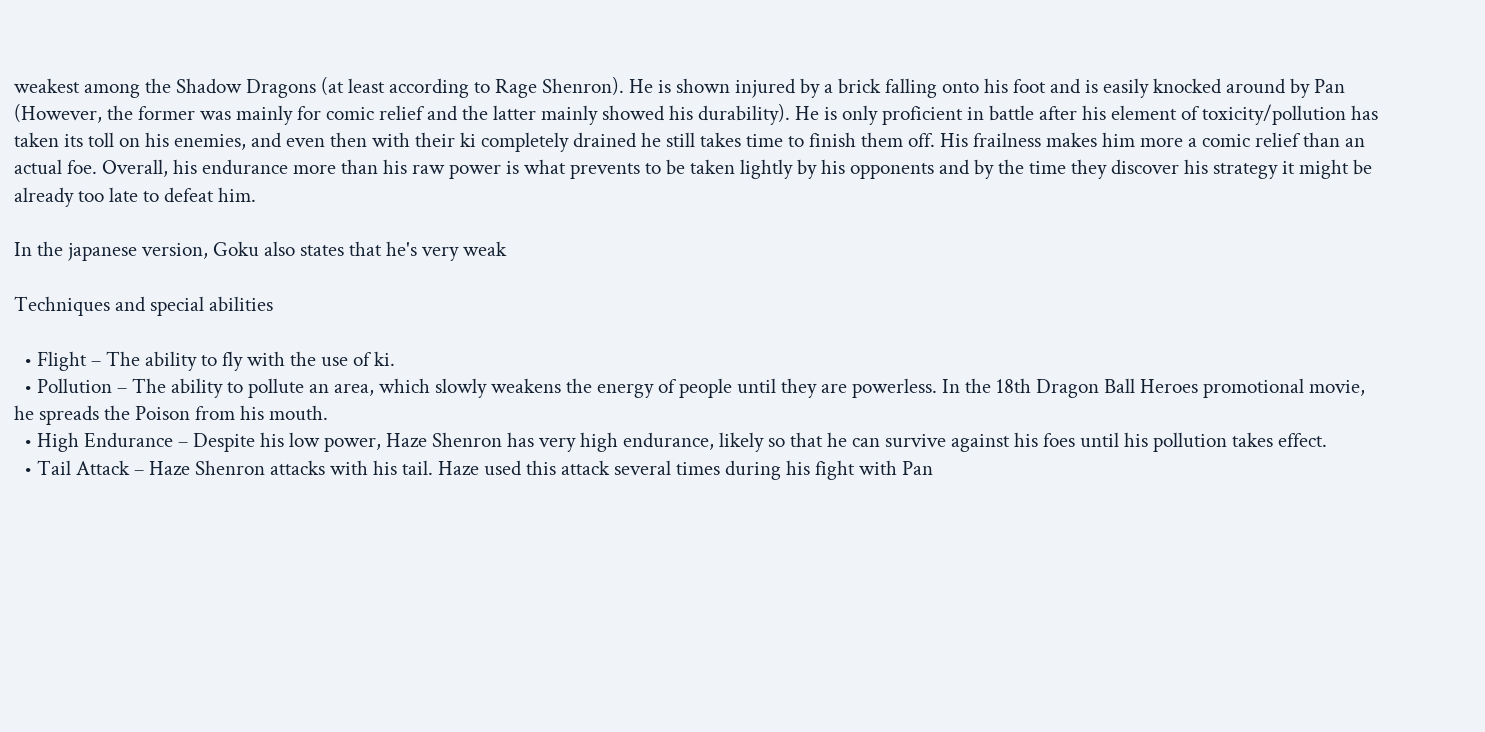weakest among the Shadow Dragons (at least according to Rage Shenron). He is shown injured by a brick falling onto his foot and is easily knocked around by Pan (However, the former was mainly for comic relief and the latter mainly showed his durability). He is only proficient in battle after his element of toxicity/pollution has taken its toll on his enemies, and even then with their ki completely drained he still takes time to finish them off. His frailness makes him more a comic relief than an actual foe. Overall, his endurance more than his raw power is what prevents to be taken lightly by his opponents and by the time they discover his strategy it might be already too late to defeat him.

In the japanese version, Goku also states that he's very weak

Techniques and special abilities

  • Flight – The ability to fly with the use of ki.
  • Pollution – The ability to pollute an area, which slowly weakens the energy of people until they are powerless. In the 18th Dragon Ball Heroes promotional movie, he spreads the Poison from his mouth.
  • High Endurance – Despite his low power, Haze Shenron has very high endurance, likely so that he can survive against his foes until his pollution takes effect.
  • Tail Attack – Haze Shenron attacks with his tail. Haze used this attack several times during his fight with Pan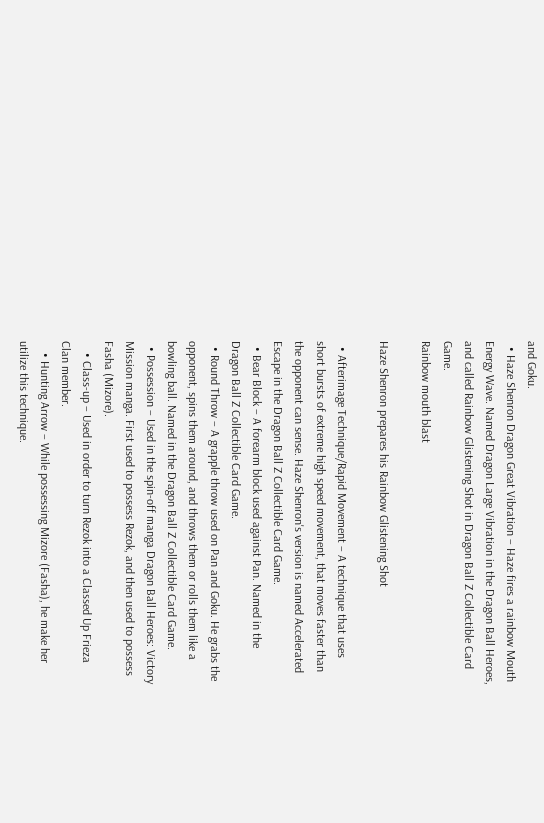and Goku.
  • Haze Shenron Dragon Great Vibration – Haze fires a rainbow Mouth Energy Wave. Named Dragon Large Vibration in the Dragon Ball Heroes, and called Rainbow Glistening Shot in Dragon Ball Z Collectible Card Game.
Rainbow mouth blast

Haze Shenron prepares his Rainbow Glistening Shot

  • Afterimage Technique/Rapid Movement – A technique that uses short bursts of extreme high speed movement, that moves faster than the opponent can sense. Haze Shenron's version is named Accelerated Escape in the Dragon Ball Z Collectible Card Game.
  • Bear Block – A forearm block used against Pan. Named in the Dragon Ball Z Collectible Card Game.
  • Round Throw – A grapple throw used on Pan and Goku. He grabs the opponent, spins them around, and throws them or rolls them like a bowling ball. Named in the Dragon Ball Z Collectible Card Game.
  • Possession – Used in the spin-off manga Dragon Ball Heroes: Victory Mission manga. First used to possess Rezok, and then used to possess Fasha (Mizore).
    • Class-up – Used in order to turn Rezok into a Classed Up Frieza Clan member.
    • Hunting Arrow – While possessing Mizore (Fasha), he make her utilize this technique.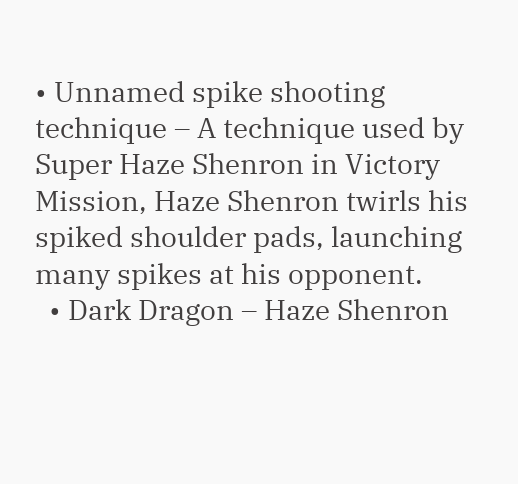• Unnamed spike shooting technique – A technique used by Super Haze Shenron in Victory Mission, Haze Shenron twirls his spiked shoulder pads, launching many spikes at his opponent.
  • Dark Dragon – Haze Shenron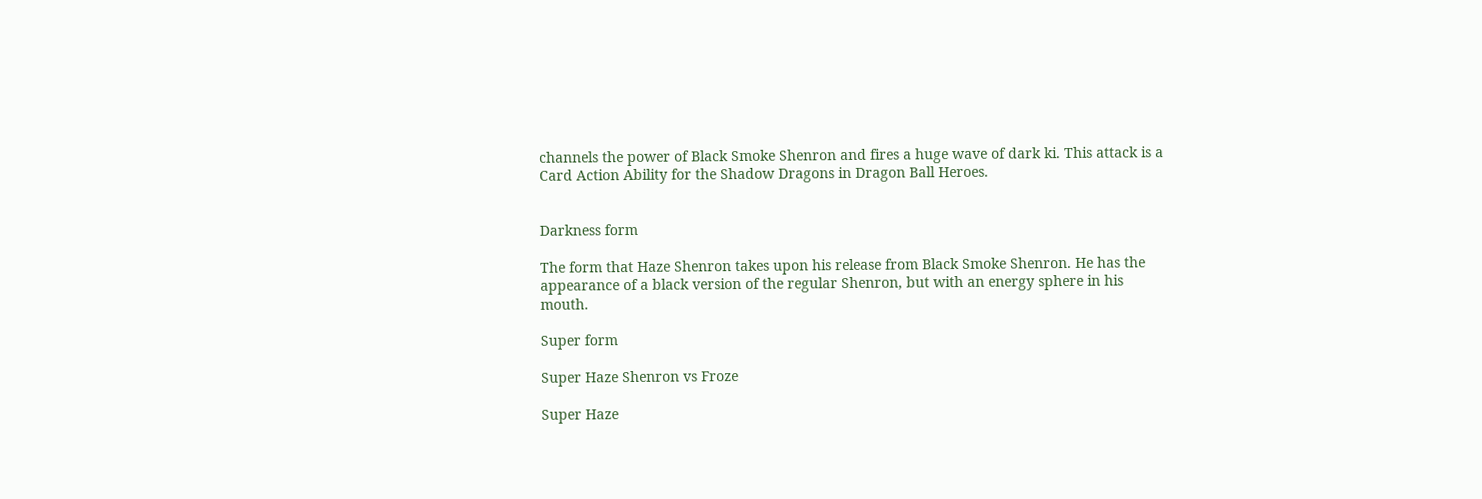channels the power of Black Smoke Shenron and fires a huge wave of dark ki. This attack is a Card Action Ability for the Shadow Dragons in Dragon Ball Heroes.


Darkness form

The form that Haze Shenron takes upon his release from Black Smoke Shenron. He has the appearance of a black version of the regular Shenron, but with an energy sphere in his mouth.

Super form

Super Haze Shenron vs Froze

Super Haze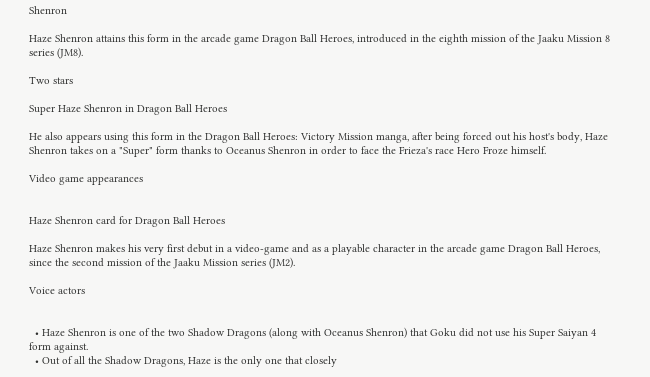Shenron

Haze Shenron attains this form in the arcade game Dragon Ball Heroes, introduced in the eighth mission of the Jaaku Mission 8 series (JM8).

Two stars

Super Haze Shenron in Dragon Ball Heroes

He also appears using this form in the Dragon Ball Heroes: Victory Mission manga, after being forced out his host's body, Haze Shenron takes on a "Super" form thanks to Oceanus Shenron in order to face the Frieza's race Hero Froze himself.

Video game appearances


Haze Shenron card for Dragon Ball Heroes

Haze Shenron makes his very first debut in a video-game and as a playable character in the arcade game Dragon Ball Heroes, since the second mission of the Jaaku Mission series (JM2).

Voice actors


  • Haze Shenron is one of the two Shadow Dragons (along with Oceanus Shenron) that Goku did not use his Super Saiyan 4 form against.
  • Out of all the Shadow Dragons, Haze is the only one that closely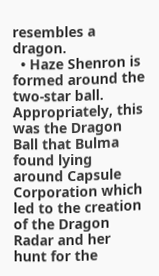resembles a dragon.
  • Haze Shenron is formed around the two-star ball. Appropriately, this was the Dragon Ball that Bulma found lying around Capsule Corporation which led to the creation of the Dragon Radar and her hunt for the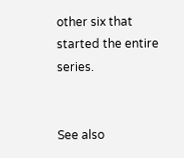other six that started the entire series.


See also